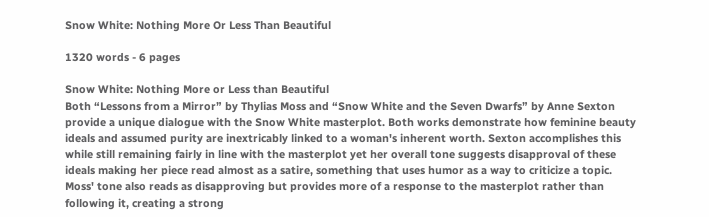Snow White: Nothing More Or Less Than Beautiful

1320 words - 6 pages

Snow White: Nothing More or Less than Beautiful
Both “Lessons from a Mirror” by Thylias Moss and “Snow White and the Seven Dwarfs” by Anne Sexton provide a unique dialogue with the Snow White masterplot. Both works demonstrate how feminine beauty ideals and assumed purity are inextricably linked to a woman's inherent worth. Sexton accomplishes this while still remaining fairly in line with the masterplot yet her overall tone suggests disapproval of these ideals making her piece read almost as a satire, something that uses humor as a way to criticize a topic. Moss' tone also reads as disapproving but provides more of a response to the masterplot rather than following it, creating a strong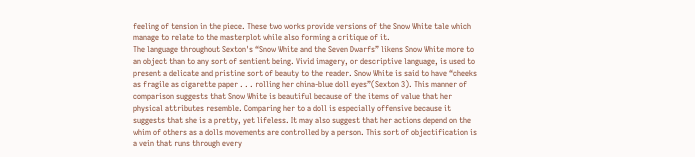feeling of tension in the piece. These two works provide versions of the Snow White tale which manage to relate to the masterplot while also forming a critique of it.
The language throughout Sexton's “Snow White and the Seven Dwarfs” likens Snow White more to an object than to any sort of sentient being. Vivid imagery, or descriptive language, is used to present a delicate and pristine sort of beauty to the reader. Snow White is said to have “cheeks as fragile as cigarette paper . . . rolling her china-blue doll eyes”(Sexton 3). This manner of comparison suggests that Snow White is beautiful because of the items of value that her physical attributes resemble. Comparing her to a doll is especially offensive because it suggests that she is a pretty, yet lifeless. It may also suggest that her actions depend on the whim of others as a dolls movements are controlled by a person. This sort of objectification is a vein that runs through every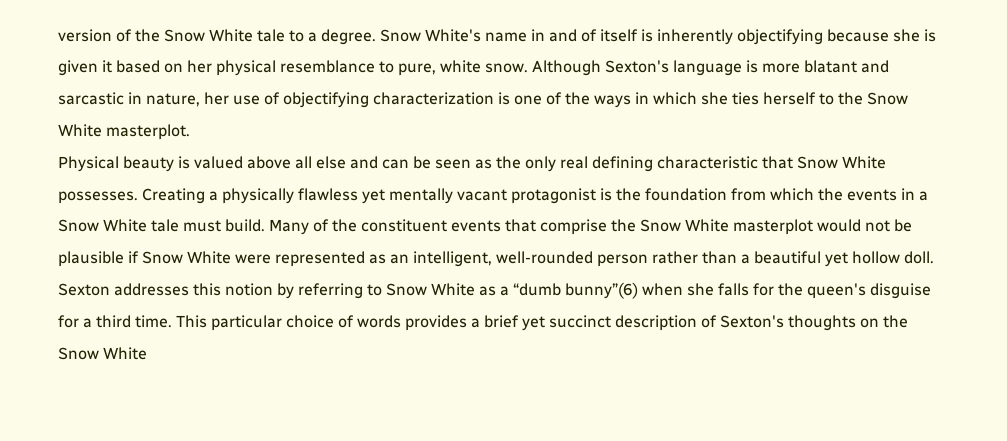version of the Snow White tale to a degree. Snow White's name in and of itself is inherently objectifying because she is given it based on her physical resemblance to pure, white snow. Although Sexton's language is more blatant and sarcastic in nature, her use of objectifying characterization is one of the ways in which she ties herself to the Snow White masterplot.
Physical beauty is valued above all else and can be seen as the only real defining characteristic that Snow White possesses. Creating a physically flawless yet mentally vacant protagonist is the foundation from which the events in a Snow White tale must build. Many of the constituent events that comprise the Snow White masterplot would not be plausible if Snow White were represented as an intelligent, well-rounded person rather than a beautiful yet hollow doll. Sexton addresses this notion by referring to Snow White as a “dumb bunny”(6) when she falls for the queen's disguise for a third time. This particular choice of words provides a brief yet succinct description of Sexton's thoughts on the Snow White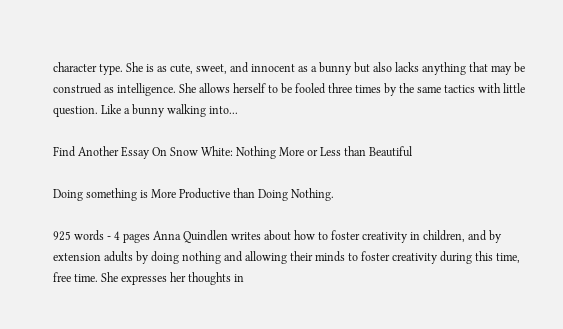character type. She is as cute, sweet, and innocent as a bunny but also lacks anything that may be construed as intelligence. She allows herself to be fooled three times by the same tactics with little question. Like a bunny walking into...

Find Another Essay On Snow White: Nothing More or Less than Beautiful

Doing something is More Productive than Doing Nothing.

925 words - 4 pages Anna Quindlen writes about how to foster creativity in children, and by extension adults by doing nothing and allowing their minds to foster creativity during this time, free time. She expresses her thoughts in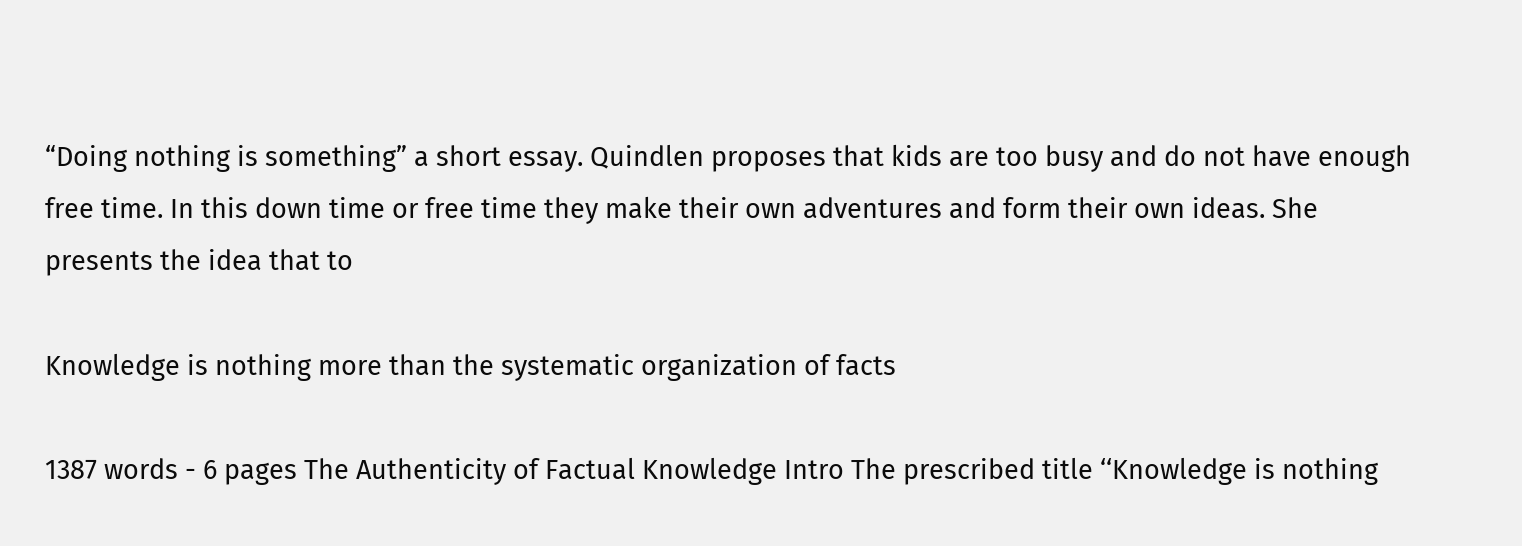“Doing nothing is something” a short essay. Quindlen proposes that kids are too busy and do not have enough free time. In this down time or free time they make their own adventures and form their own ideas. She presents the idea that to

Knowledge is nothing more than the systematic organization of facts

1387 words - 6 pages The Authenticity of Factual Knowledge Intro The prescribed title ‘‘Knowledge is nothing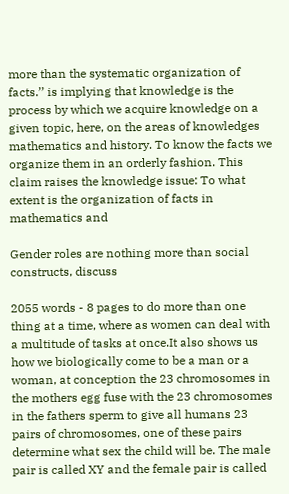more than the systematic organization of facts.’’ is implying that knowledge is the process by which we acquire knowledge on a given topic, here, on the areas of knowledges mathematics and history. To know the facts we organize them in an orderly fashion. This claim raises the knowledge issue: To what extent is the organization of facts in mathematics and

Gender roles are nothing more than social constructs, discuss

2055 words - 8 pages to do more than one thing at a time, where as women can deal with a multitude of tasks at once.It also shows us how we biologically come to be a man or a woman, at conception the 23 chromosomes in the mothers egg fuse with the 23 chromosomes in the fathers sperm to give all humans 23 pairs of chromosomes, one of these pairs determine what sex the child will be. The male pair is called XY and the female pair is called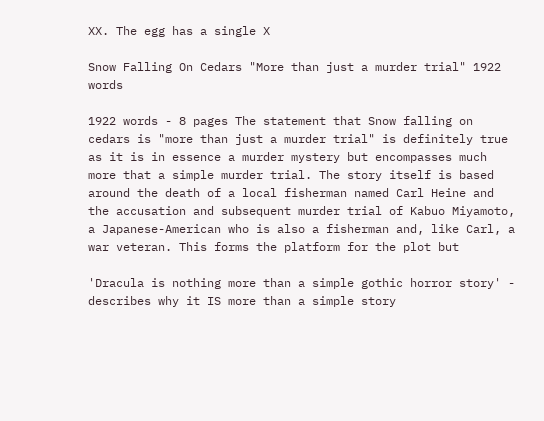XX. The egg has a single X

Snow Falling On Cedars "More than just a murder trial" 1922 words

1922 words - 8 pages The statement that Snow falling on cedars is "more than just a murder trial" is definitely true as it is in essence a murder mystery but encompasses much more that a simple murder trial. The story itself is based around the death of a local fisherman named Carl Heine and the accusation and subsequent murder trial of Kabuo Miyamoto, a Japanese-American who is also a fisherman and, like Carl, a war veteran. This forms the platform for the plot but

'Dracula is nothing more than a simple gothic horror story' - describes why it IS more than a simple story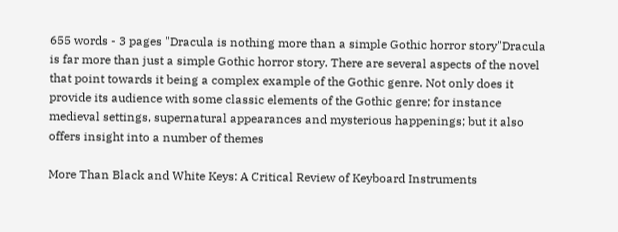655 words - 3 pages "Dracula is nothing more than a simple Gothic horror story"Dracula is far more than just a simple Gothic horror story. There are several aspects of the novel that point towards it being a complex example of the Gothic genre. Not only does it provide its audience with some classic elements of the Gothic genre; for instance medieval settings, supernatural appearances and mysterious happenings; but it also offers insight into a number of themes

More Than Black and White Keys: A Critical Review of Keyboard Instruments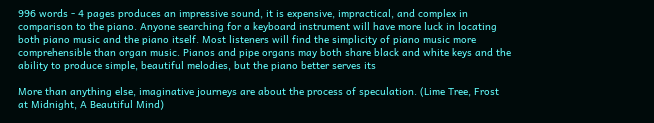996 words - 4 pages produces an impressive sound, it is expensive, impractical, and complex in comparison to the piano. Anyone searching for a keyboard instrument will have more luck in locating both piano music and the piano itself. Most listeners will find the simplicity of piano music more comprehensible than organ music. Pianos and pipe organs may both share black and white keys and the ability to produce simple, beautiful melodies, but the piano better serves its

More than anything else, imaginative journeys are about the process of speculation. (Lime Tree, Frost at Midnight, A Beautiful Mind)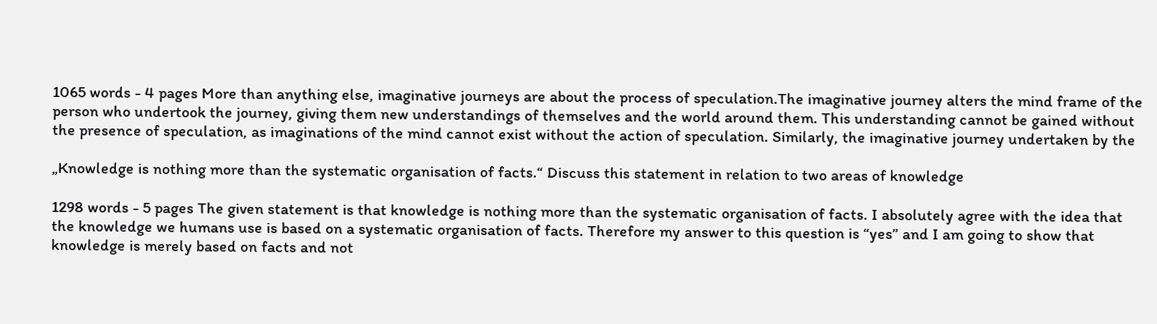1065 words - 4 pages More than anything else, imaginative journeys are about the process of speculation.The imaginative journey alters the mind frame of the person who undertook the journey, giving them new understandings of themselves and the world around them. This understanding cannot be gained without the presence of speculation, as imaginations of the mind cannot exist without the action of speculation. Similarly, the imaginative journey undertaken by the

„Knowledge is nothing more than the systematic organisation of facts.“ Discuss this statement in relation to two areas of knowledge

1298 words - 5 pages The given statement is that knowledge is nothing more than the systematic organisation of facts. I absolutely agree with the idea that the knowledge we humans use is based on a systematic organisation of facts. Therefore my answer to this question is “yes” and I am going to show that knowledge is merely based on facts and not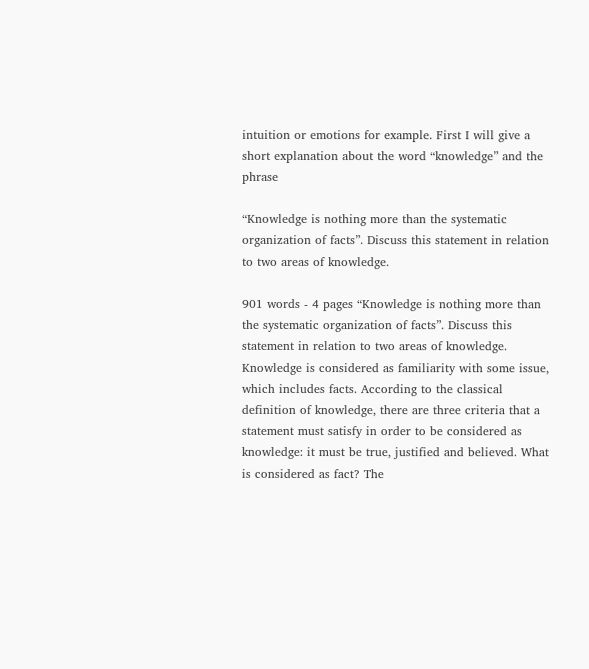intuition or emotions for example. First I will give a short explanation about the word “knowledge” and the phrase

“Knowledge is nothing more than the systematic organization of facts”. Discuss this statement in relation to two areas of knowledge.

901 words - 4 pages “Knowledge is nothing more than the systematic organization of facts”. Discuss this statement in relation to two areas of knowledge. Knowledge is considered as familiarity with some issue, which includes facts. According to the classical definition of knowledge, there are three criteria that a statement must satisfy in order to be considered as knowledge: it must be true, justified and believed. What is considered as fact? The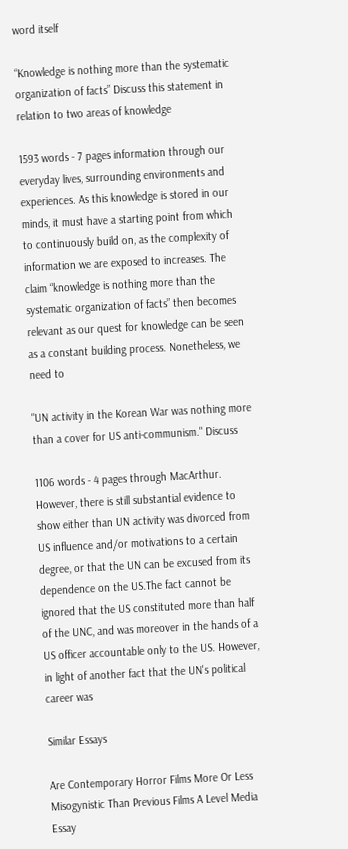word itself

“Knowledge is nothing more than the systematic organization of facts” Discuss this statement in relation to two areas of knowledge

1593 words - 7 pages information through our everyday lives, surrounding environments and experiences. As this knowledge is stored in our minds, it must have a starting point from which to continuously build on, as the complexity of information we are exposed to increases. The claim “knowledge is nothing more than the systematic organization of facts” then becomes relevant as our quest for knowledge can be seen as a constant building process. Nonetheless, we need to

"UN activity in the Korean War was nothing more than a cover for US anti-communism." Discuss

1106 words - 4 pages through MacArthur. However, there is still substantial evidence to show either than UN activity was divorced from US influence and/or motivations to a certain degree, or that the UN can be excused from its dependence on the US.The fact cannot be ignored that the US constituted more than half of the UNC, and was moreover in the hands of a US officer accountable only to the US. However, in light of another fact that the UN's political career was

Similar Essays

Are Contemporary Horror Films More Or Less Misogynistic Than Previous Films A Level Media Essay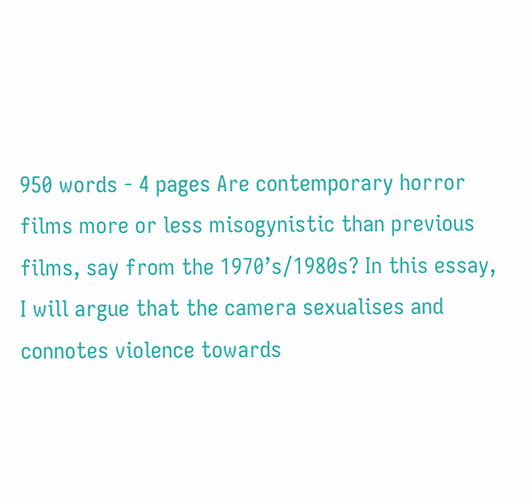950 words - 4 pages Are contemporary horror films more or less misogynistic than previous films, say from the 1970’s/1980s? In this essay, I will argue that the camera sexualises and connotes violence towards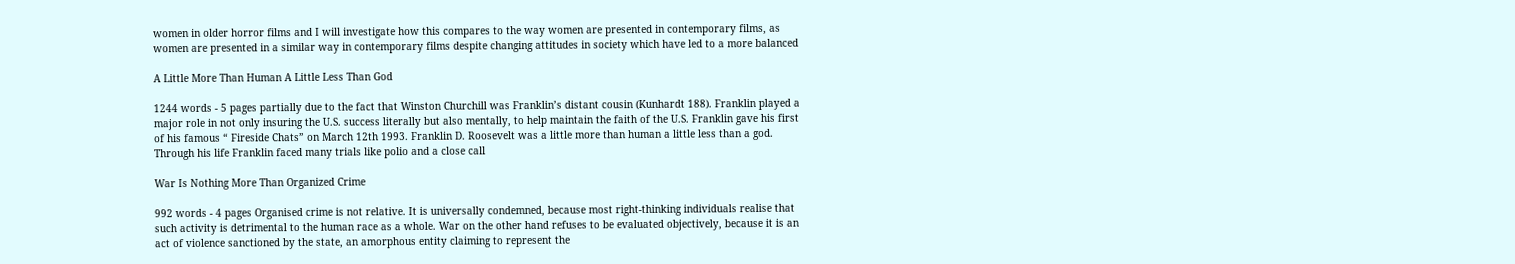women in older horror films and I will investigate how this compares to the way women are presented in contemporary films, as women are presented in a similar way in contemporary films despite changing attitudes in society which have led to a more balanced

A Little More Than Human A Little Less Than God

1244 words - 5 pages partially due to the fact that Winston Churchill was Franklin’s distant cousin (Kunhardt 188). Franklin played a major role in not only insuring the U.S. success literally but also mentally, to help maintain the faith of the U.S. Franklin gave his first of his famous “ Fireside Chats” on March 12th 1993. Franklin D. Roosevelt was a little more than human a little less than a god. Through his life Franklin faced many trials like polio and a close call

War Is Nothing More Than Organized Crime

992 words - 4 pages Organised crime is not relative. It is universally condemned, because most right-thinking individuals realise that such activity is detrimental to the human race as a whole. War on the other hand refuses to be evaluated objectively, because it is an act of violence sanctioned by the state, an amorphous entity claiming to represent the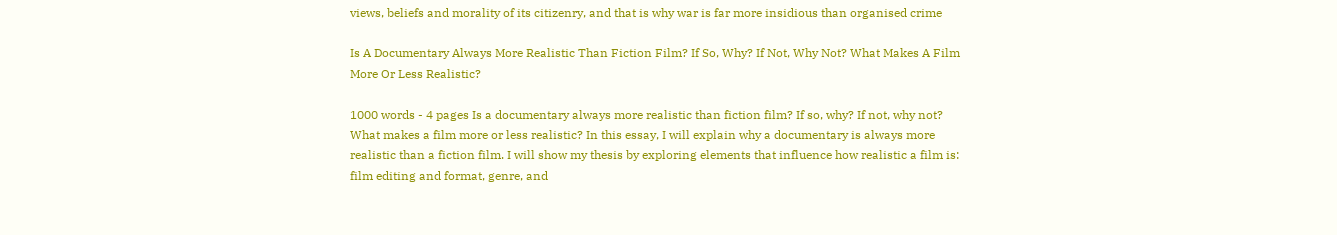views, beliefs and morality of its citizenry, and that is why war is far more insidious than organised crime

Is A Documentary Always More Realistic Than Fiction Film? If So, Why? If Not, Why Not? What Makes A Film More Or Less Realistic?

1000 words - 4 pages Is a documentary always more realistic than fiction film? If so, why? If not, why not? What makes a film more or less realistic? In this essay, I will explain why a documentary is always more realistic than a fiction film. I will show my thesis by exploring elements that influence how realistic a film is: film editing and format, genre, and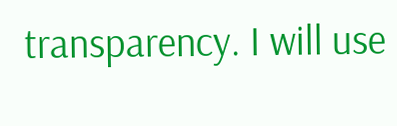transparency. I will use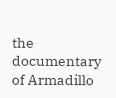the documentary of Armadillo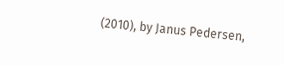(2010), by Janus Pedersen,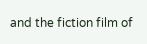and the fiction film of